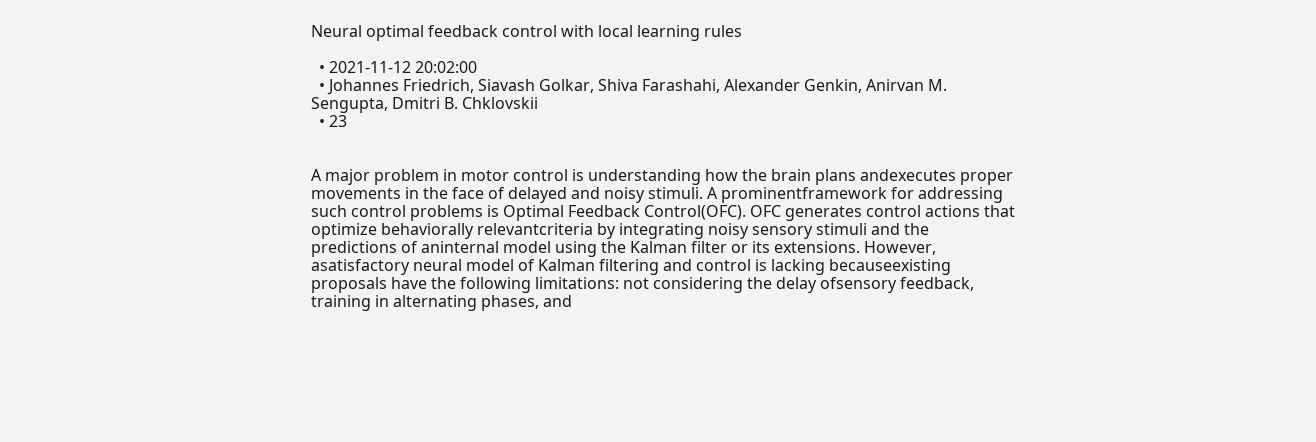Neural optimal feedback control with local learning rules

  • 2021-11-12 20:02:00
  • Johannes Friedrich, Siavash Golkar, Shiva Farashahi, Alexander Genkin, Anirvan M. Sengupta, Dmitri B. Chklovskii
  • 23


A major problem in motor control is understanding how the brain plans andexecutes proper movements in the face of delayed and noisy stimuli. A prominentframework for addressing such control problems is Optimal Feedback Control(OFC). OFC generates control actions that optimize behaviorally relevantcriteria by integrating noisy sensory stimuli and the predictions of aninternal model using the Kalman filter or its extensions. However, asatisfactory neural model of Kalman filtering and control is lacking becauseexisting proposals have the following limitations: not considering the delay ofsensory feedback, training in alternating phases, and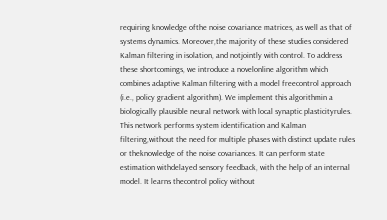requiring knowledge ofthe noise covariance matrices, as well as that of systems dynamics. Moreover,the majority of these studies considered Kalman filtering in isolation, and notjointly with control. To address these shortcomings, we introduce a novelonline algorithm which combines adaptive Kalman filtering with a model freecontrol approach (i.e., policy gradient algorithm). We implement this algorithmin a biologically plausible neural network with local synaptic plasticityrules. This network performs system identification and Kalman filtering,without the need for multiple phases with distinct update rules or theknowledge of the noise covariances. It can perform state estimation withdelayed sensory feedback, with the help of an internal model. It learns thecontrol policy without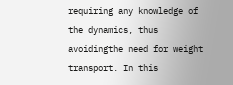requiring any knowledge of the dynamics, thus avoidingthe need for weight transport. In this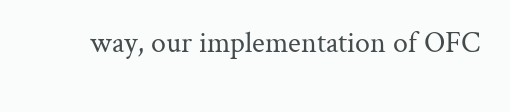way, our implementation of OFC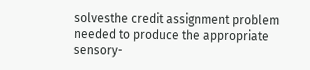solvesthe credit assignment problem needed to produce the appropriate sensory-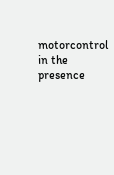motorcontrol in the presence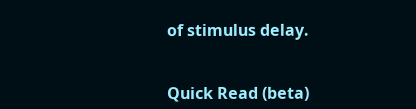of stimulus delay.


Quick Read (beta)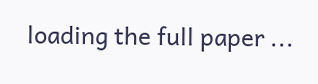loading the full paper ...